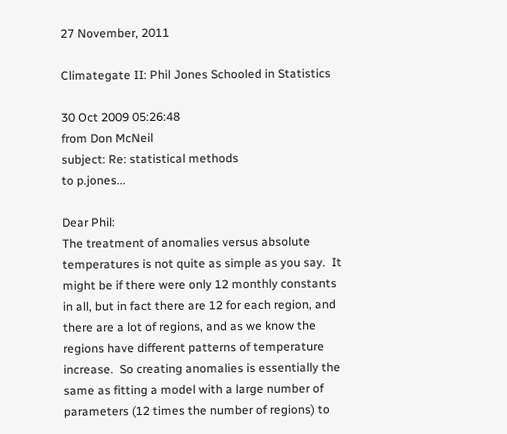27 November, 2011

Climategate II: Phil Jones Schooled in Statistics

30 Oct 2009 05:26:48
from Don McNeil
subject: Re: statistical methods
to p.jones...

Dear Phil:
The treatment of anomalies versus absolute temperatures is not quite as simple as you say.  It might be if there were only 12 monthly constants in all, but in fact there are 12 for each region, and there are a lot of regions, and as we know the regions have different patterns of temperature increase.  So creating anomalies is essentially the same as fitting a model with a large number of parameters (12 times the number of regions) to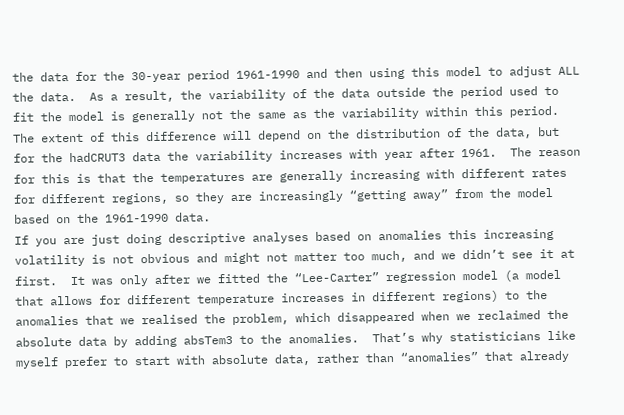the data for the 30-year period 1961-1990 and then using this model to adjust ALL the data.  As a result, the variability of the data outside the period used to fit the model is generally not the same as the variability within this period.  The extent of this difference will depend on the distribution of the data, but for the hadCRUT3 data the variability increases with year after 1961.  The reason for this is that the temperatures are generally increasing with different rates for different regions, so they are increasingly “getting away” from the model based on the 1961-1990 data.
If you are just doing descriptive analyses based on anomalies this increasing volatility is not obvious and might not matter too much, and we didn’t see it at first.  It was only after we fitted the “Lee-Carter” regression model (a model that allows for different temperature increases in different regions) to the anomalies that we realised the problem, which disappeared when we reclaimed the absolute data by adding absTem3 to the anomalies.  That’s why statisticians like myself prefer to start with absolute data, rather than “anomalies” that already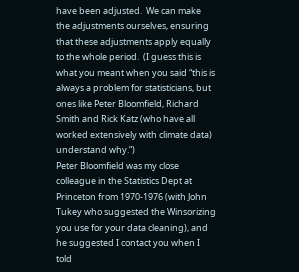have been adjusted.  We can make the adjustments ourselves, ensuring that these adjustments apply equally to the whole period.  (I guess this is what you meant when you said “this is always a problem for statisticians, but ones like Peter Bloomfield, Richard Smith and Rick Katz (who have all worked extensively with climate data) understand why.”)
Peter Bloomfield was my close colleague in the Statistics Dept at Princeton from 1970-1976 (with John Tukey who suggested the Winsorizing you use for your data cleaning), and he suggested I contact you when I told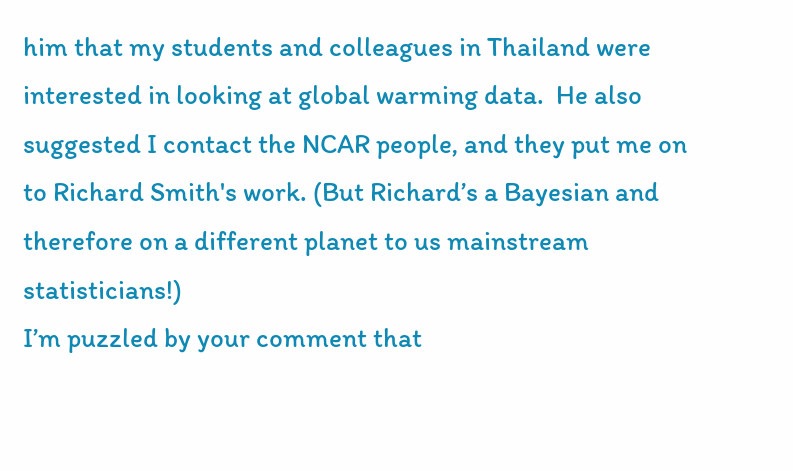him that my students and colleagues in Thailand were interested in looking at global warming data.  He also suggested I contact the NCAR people, and they put me on to Richard Smith's work. (But Richard’s a Bayesian and therefore on a different planet to us mainstream statisticians!)
I’m puzzled by your comment that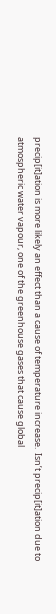precip[it]ation is more likely an effect than a cause of temperature increase.  Isn’t precip[it]ation due to atmospheric water vapour, one of the greenhouse gases that cause global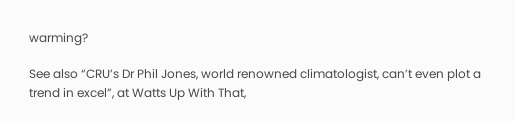warming?

See also “CRU’s Dr Phil Jones, world renowned climatologist, can’t even plot a trend in excel”, at Watts Up With That,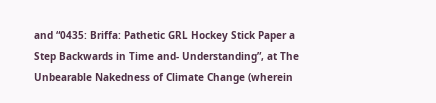and “0435: Briffa: Pathetic GRL Hockey Stick Paper a Step Backwards in Time and- Understanding”, at The Unbearable Nakedness of Climate Change (wherein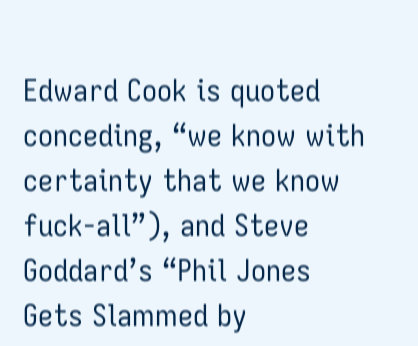Edward Cook is quoted conceding, “we know with certainty that we know fuck-all”), and Steve Goddard’s “Phil Jones Gets Slammed by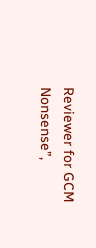Reviewer for GCM Nonsense”,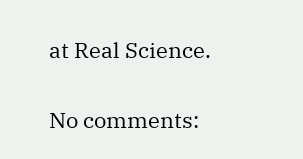at Real Science.

No comments: